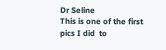Dr Seline
This is one of the first pics I did  to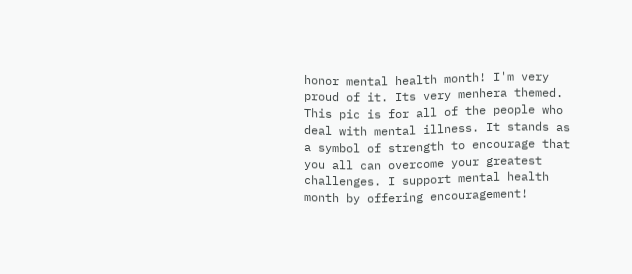honor mental health month! I'm very proud of it. Its very menhera themed. This pic is for all of the people who deal with mental illness. It stands as a symbol of strength to encourage that you all can overcome your greatest challenges. I support mental health month by offering encouragement!